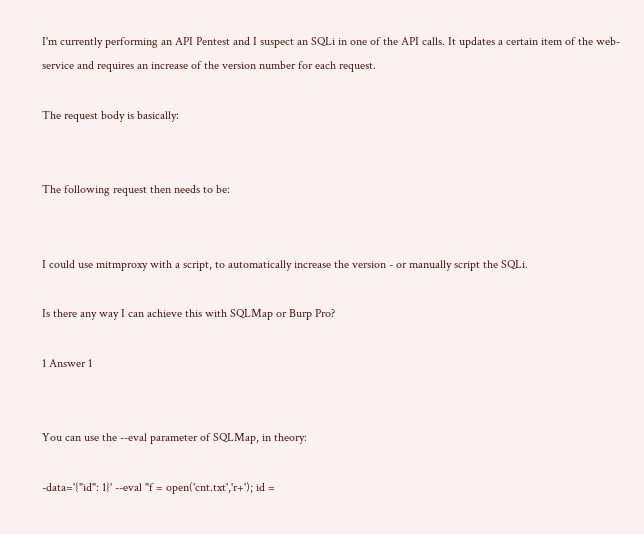I'm currently performing an API Pentest and I suspect an SQLi in one of the API calls. It updates a certain item of the web-service and requires an increase of the version number for each request.

The request body is basically:


The following request then needs to be:


I could use mitmproxy with a script, to automatically increase the version - or manually script the SQLi.

Is there any way I can achieve this with SQLMap or Burp Pro?

1 Answer 1


You can use the --eval parameter of SQLMap, in theory:

-data='{"id": 1}' --eval "f = open('cnt.txt','r+'); id =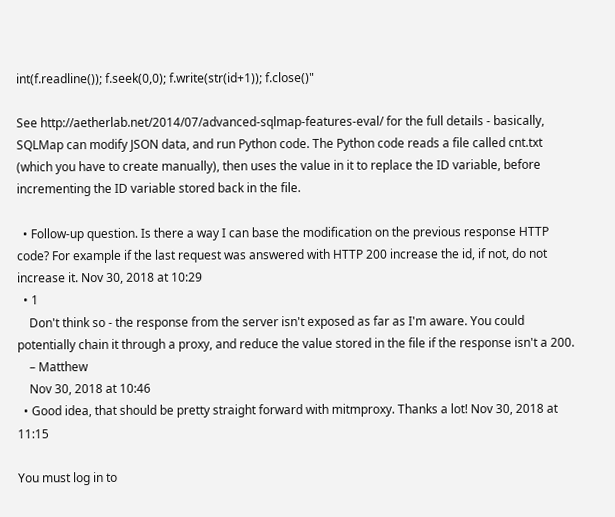int(f.readline()); f.seek(0,0); f.write(str(id+1)); f.close()"

See http://aetherlab.net/2014/07/advanced-sqlmap-features-eval/ for the full details - basically, SQLMap can modify JSON data, and run Python code. The Python code reads a file called cnt.txt (which you have to create manually), then uses the value in it to replace the ID variable, before incrementing the ID variable stored back in the file.

  • Follow-up question. Is there a way I can base the modification on the previous response HTTP code? For example if the last request was answered with HTTP 200 increase the id, if not, do not increase it. Nov 30, 2018 at 10:29
  • 1
    Don't think so - the response from the server isn't exposed as far as I'm aware. You could potentially chain it through a proxy, and reduce the value stored in the file if the response isn't a 200.
    – Matthew
    Nov 30, 2018 at 10:46
  • Good idea, that should be pretty straight forward with mitmproxy. Thanks a lot! Nov 30, 2018 at 11:15

You must log in to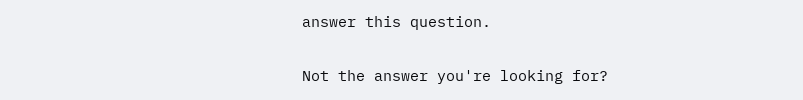answer this question.

Not the answer you're looking for?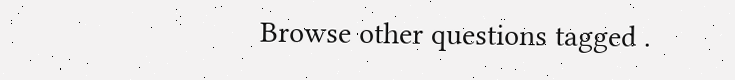Browse other questions tagged .